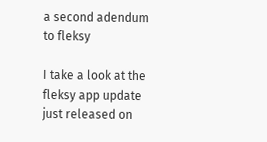a second adendum to fleksy

I take a look at the fleksy app update just released on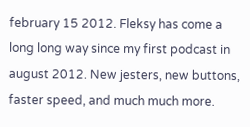february 15 2012. Fleksy has come a long long way since my first podcast in august 2012. New jesters, new buttons, faster speed, and much much more.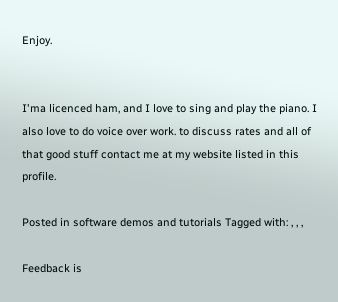Enjoy.


I'ma licenced ham, and I love to sing and play the piano. I also love to do voice over work. to discuss rates and all of that good stuff contact me at my website listed in this profile.

Posted in software demos and tutorials Tagged with: , , ,

Feedback is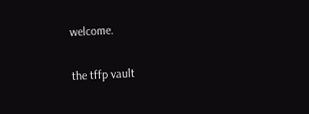welcome.

the tffp vault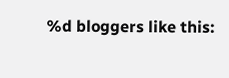%d bloggers like this: